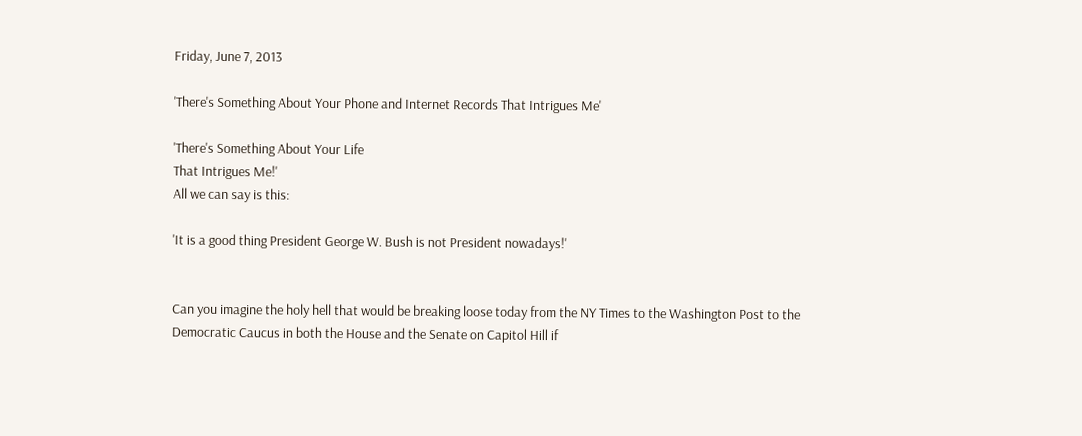Friday, June 7, 2013

'There's Something About Your Phone and Internet Records That Intrigues Me'

'There's Something About Your Life
That Intrigues Me!'
All we can say is this:

'It is a good thing President George W. Bush is not President nowadays!'


Can you imagine the holy hell that would be breaking loose today from the NY Times to the Washington Post to the Democratic Caucus in both the House and the Senate on Capitol Hill if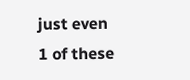just even 1 of these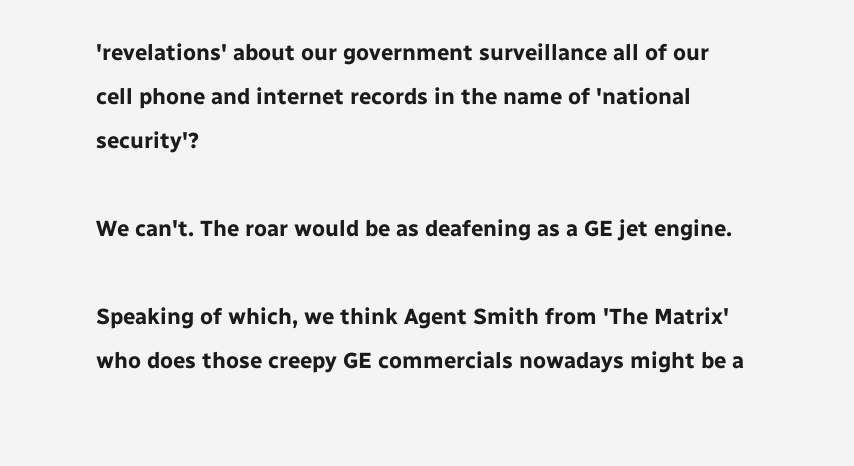'revelations' about our government surveillance all of our cell phone and internet records in the name of 'national security'?

We can't. The roar would be as deafening as a GE jet engine.

Speaking of which, we think Agent Smith from 'The Matrix' who does those creepy GE commercials nowadays might be a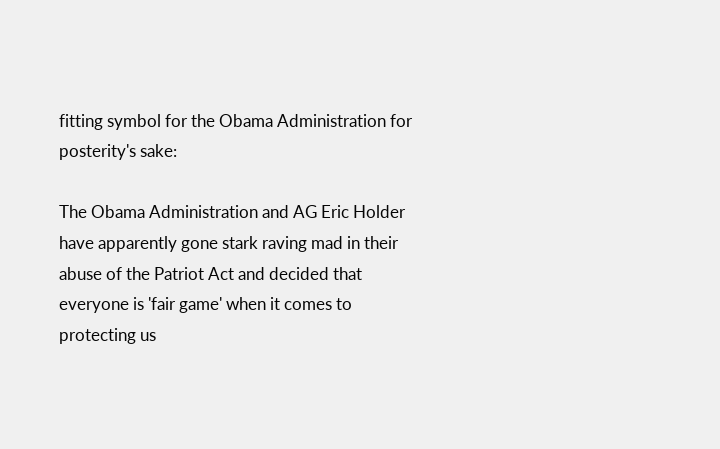fitting symbol for the Obama Administration for posterity's sake:

The Obama Administration and AG Eric Holder have apparently gone stark raving mad in their abuse of the Patriot Act and decided that everyone is 'fair game' when it comes to protecting us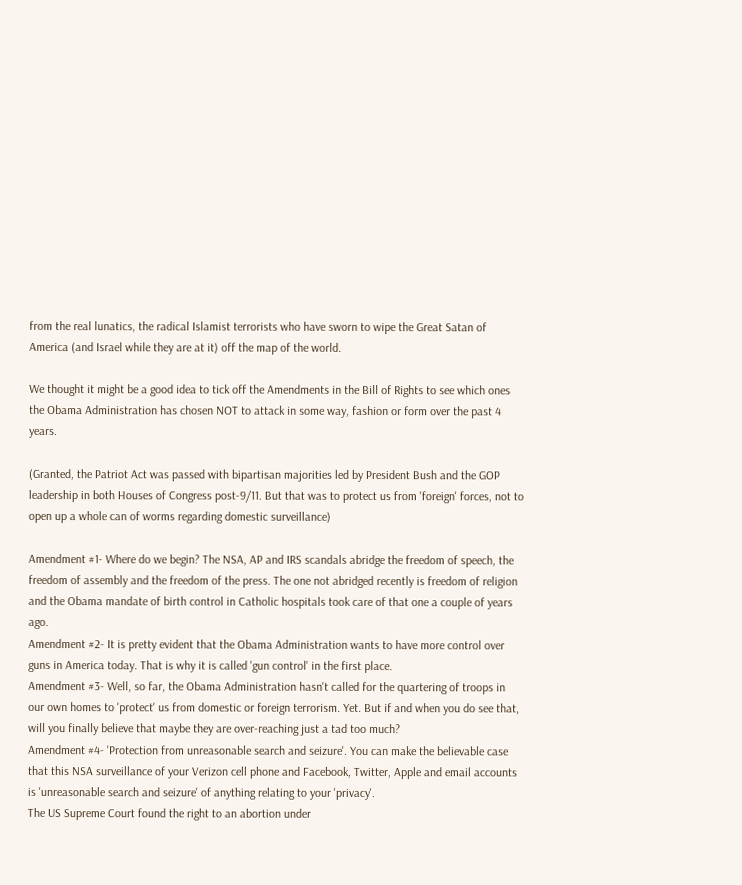from the real lunatics, the radical Islamist terrorists who have sworn to wipe the Great Satan of America (and Israel while they are at it) off the map of the world.

We thought it might be a good idea to tick off the Amendments in the Bill of Rights to see which ones the Obama Administration has chosen NOT to attack in some way, fashion or form over the past 4 years.

(Granted, the Patriot Act was passed with bipartisan majorities led by President Bush and the GOP leadership in both Houses of Congress post-9/11. But that was to protect us from 'foreign' forces, not to open up a whole can of worms regarding domestic surveillance)

Amendment #1- Where do we begin? The NSA, AP and IRS scandals abridge the freedom of speech, the freedom of assembly and the freedom of the press. The one not abridged recently is freedom of religion and the Obama mandate of birth control in Catholic hospitals took care of that one a couple of years ago.
Amendment #2- It is pretty evident that the Obama Administration wants to have more control over guns in America today. That is why it is called 'gun control' in the first place.
Amendment #3- Well, so far, the Obama Administration hasn't called for the quartering of troops in our own homes to 'protect' us from domestic or foreign terrorism. Yet. But if and when you do see that, will you finally believe that maybe they are over-reaching just a tad too much?
Amendment #4- 'Protection from unreasonable search and seizure'. You can make the believable case that this NSA surveillance of your Verizon cell phone and Facebook, Twitter, Apple and email accounts is 'unreasonable search and seizure' of anything relating to your 'privacy'.
The US Supreme Court found the right to an abortion under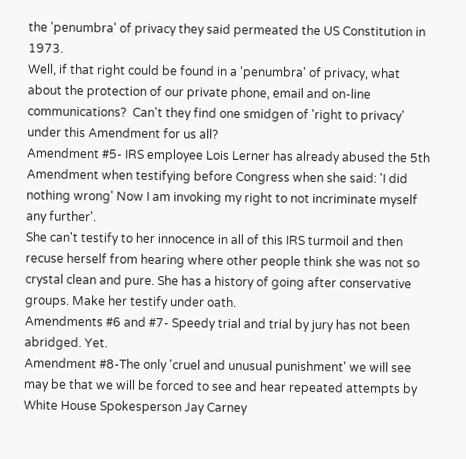the 'penumbra' of privacy they said permeated the US Constitution in 1973.
Well, if that right could be found in a 'penumbra' of privacy, what about the protection of our private phone, email and on-line communications?  Can't they find one smidgen of 'right to privacy' under this Amendment for us all?
Amendment #5- IRS employee Lois Lerner has already abused the 5th Amendment when testifying before Congress when she said: 'I did nothing wrong' Now I am invoking my right to not incriminate myself any further'.
She can't testify to her innocence in all of this IRS turmoil and then recuse herself from hearing where other people think she was not so crystal clean and pure. She has a history of going after conservative groups. Make her testify under oath.
Amendments #6 and #7- Speedy trial and trial by jury has not been abridged. Yet.
Amendment #8-The only 'cruel and unusual punishment' we will see may be that we will be forced to see and hear repeated attempts by White House Spokesperson Jay Carney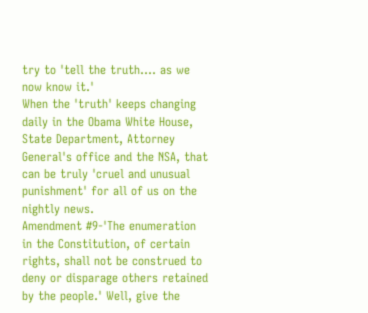try to 'tell the truth.... as we now know it.'
When the 'truth' keeps changing daily in the Obama White House, State Department, Attorney General's office and the NSA, that can be truly 'cruel and unusual punishment' for all of us on the nightly news.
Amendment #9-'The enumeration in the Constitution, of certain rights, shall not be construed to deny or disparage others retained by the people.' Well, give the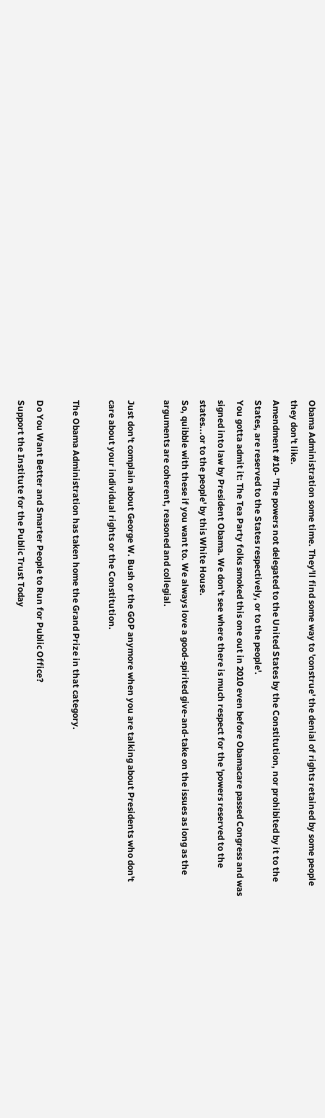Obama Administration some time. They'll find some way to 'construe' the denial of rights retained by some people they don't like.
Amendment #10- 'The powers not delegated to the United States by the Constitution, nor prohibited by it to the States, are reserved to the States respectively, or to the people'.
You gotta admit it: The Tea Party folks smoked this one out in 2010 even before Obamacare passed Congress and was signed into law by President Obama. We don't see where there is much respect for the 'powers reserved to the states...or to the people' by this White House.
So, quibble with these if you want to. We always love a good-spirited give-and-take on the issues as long as the arguments are coherent, reasoned and collegial.

Just don't complain about George W. Bush or the GOP anymore when you are talking about Presidents who don't care about your individual rights or the Constitution.

The Obama Administration has taken home the Grand Prize in that category.

Do You Want Better and Smarter People to Run for Public Office?
Support the Institute for the Public Trust Today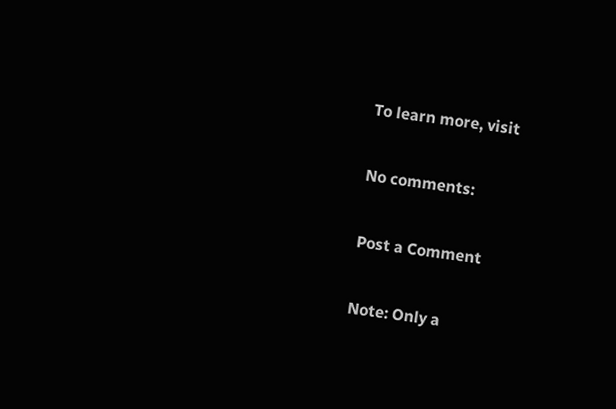To learn more, visit

No comments:

Post a Comment

Note: Only a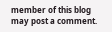member of this blog may post a comment.